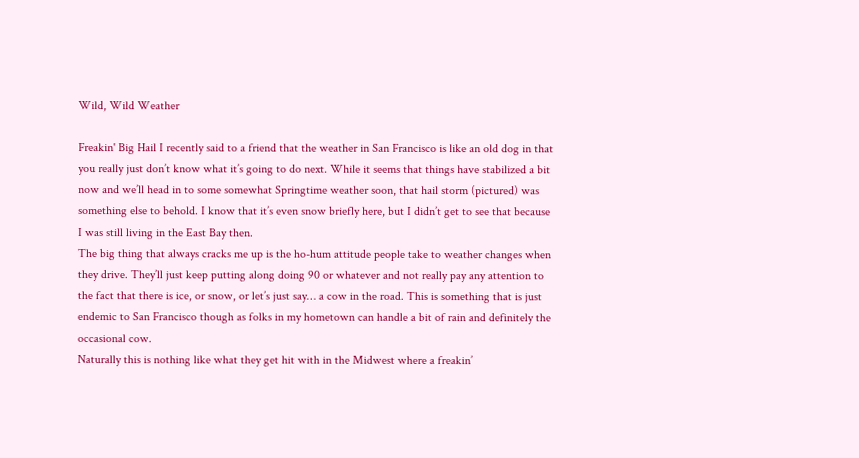Wild, Wild Weather

Freakin' Big Hail I recently said to a friend that the weather in San Francisco is like an old dog in that you really just don’t know what it’s going to do next. While it seems that things have stabilized a bit now and we’ll head in to some somewhat Springtime weather soon, that hail storm (pictured) was something else to behold. I know that it’s even snow briefly here, but I didn’t get to see that because I was still living in the East Bay then.
The big thing that always cracks me up is the ho-hum attitude people take to weather changes when they drive. They’ll just keep putting along doing 90 or whatever and not really pay any attention to the fact that there is ice, or snow, or let’s just say… a cow in the road. This is something that is just endemic to San Francisco though as folks in my hometown can handle a bit of rain and definitely the occasional cow.
Naturally this is nothing like what they get hit with in the Midwest where a freakin’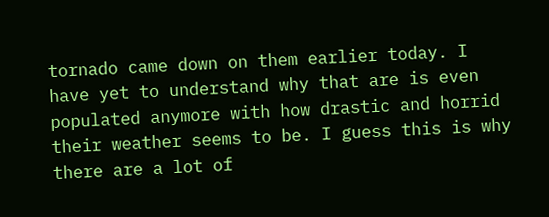tornado came down on them earlier today. I have yet to understand why that are is even populated anymore with how drastic and horrid their weather seems to be. I guess this is why there are a lot of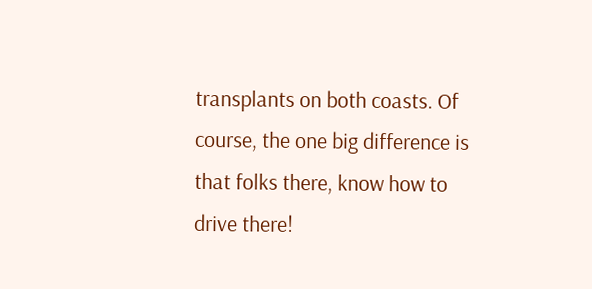transplants on both coasts. Of course, the one big difference is that folks there, know how to drive there!